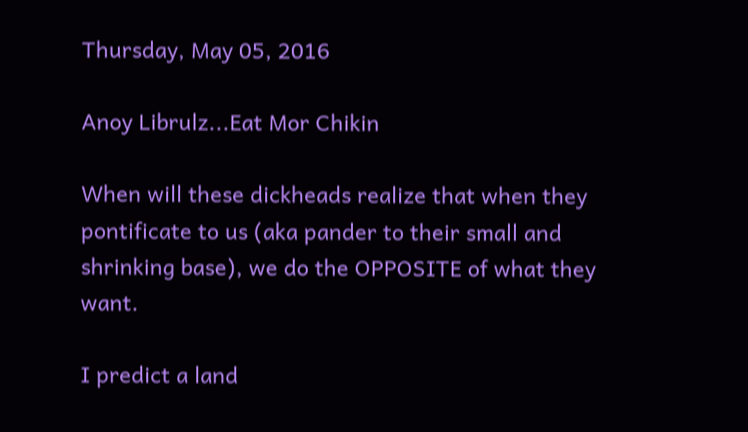Thursday, May 05, 2016

Anoy Librulz...Eat Mor Chikin

When will these dickheads realize that when they pontificate to us (aka pander to their small and shrinking base), we do the OPPOSITE of what they want.

I predict a land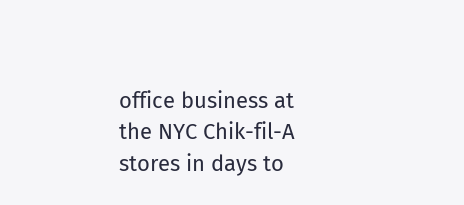office business at the NYC Chik-fil-A stores in days to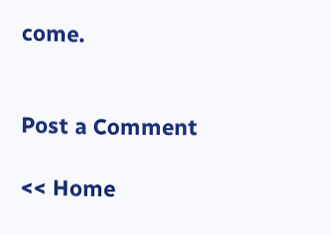come.


Post a Comment

<< Home